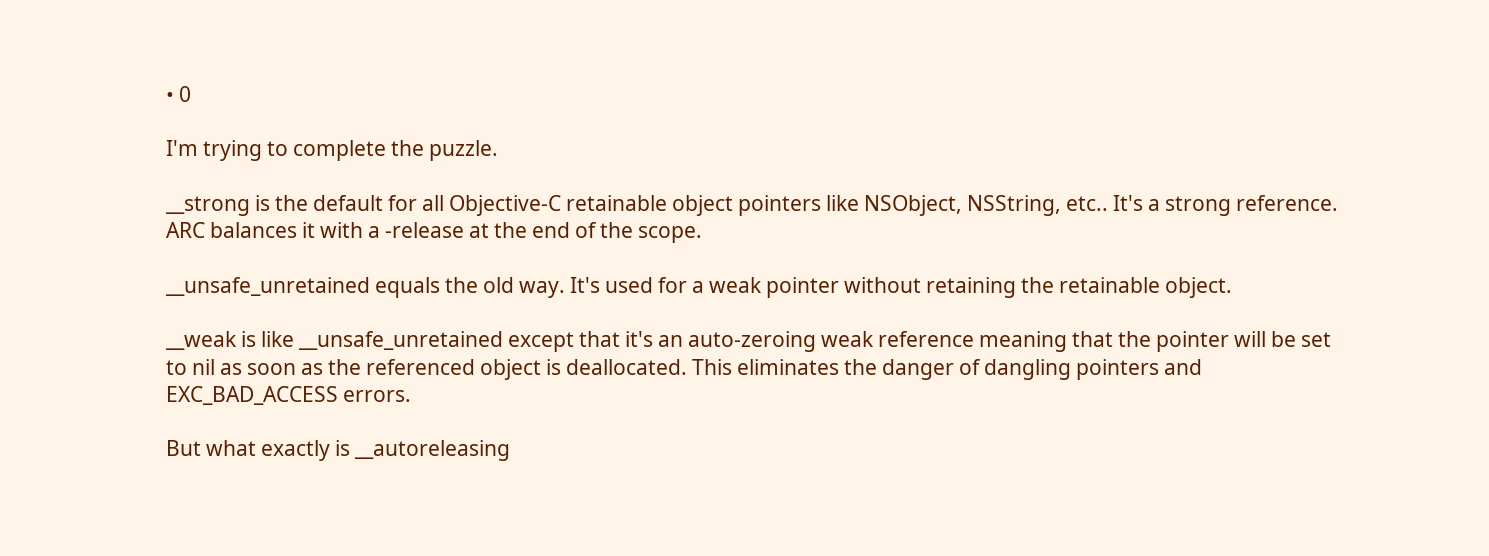• 0

I'm trying to complete the puzzle.

__strong is the default for all Objective-C retainable object pointers like NSObject, NSString, etc.. It's a strong reference. ARC balances it with a -release at the end of the scope.

__unsafe_unretained equals the old way. It's used for a weak pointer without retaining the retainable object.

__weak is like __unsafe_unretained except that it's an auto-zeroing weak reference meaning that the pointer will be set to nil as soon as the referenced object is deallocated. This eliminates the danger of dangling pointers and EXC_BAD_ACCESS errors.

But what exactly is __autoreleasing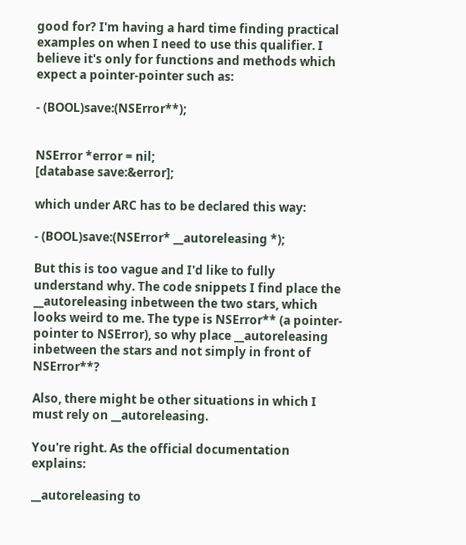good for? I'm having a hard time finding practical examples on when I need to use this qualifier. I believe it's only for functions and methods which expect a pointer-pointer such as:

- (BOOL)save:(NSError**);


NSError *error = nil;
[database save:&error];

which under ARC has to be declared this way:

- (BOOL)save:(NSError* __autoreleasing *);

But this is too vague and I'd like to fully understand why. The code snippets I find place the __autoreleasing inbetween the two stars, which looks weird to me. The type is NSError** (a pointer-pointer to NSError), so why place __autoreleasing inbetween the stars and not simply in front of NSError**?

Also, there might be other situations in which I must rely on __autoreleasing.

You're right. As the official documentation explains:

__autoreleasing to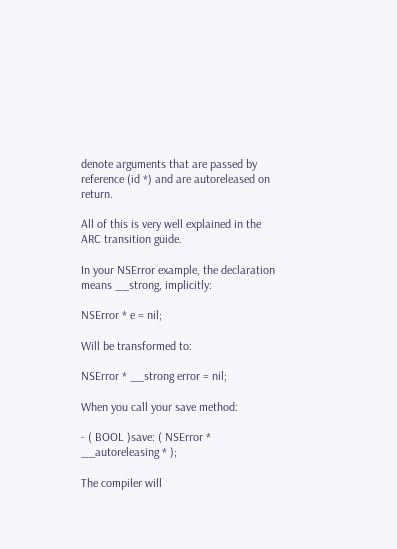denote arguments that are passed by reference (id *) and are autoreleased on return.

All of this is very well explained in the ARC transition guide.

In your NSError example, the declaration means __strong, implicitly:

NSError * e = nil;

Will be transformed to:

NSError * __strong error = nil;

When you call your save method:

- ( BOOL )save: ( NSError * __autoreleasing * );

The compiler will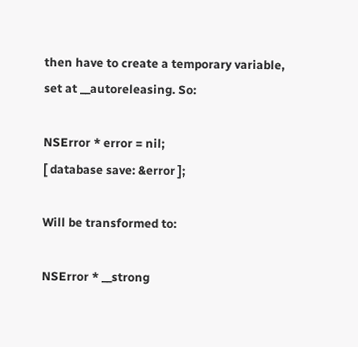then have to create a temporary variable, set at __autoreleasing. So:

NSError * error = nil;
[ database save: &error ];

Will be transformed to:

NSError * __strong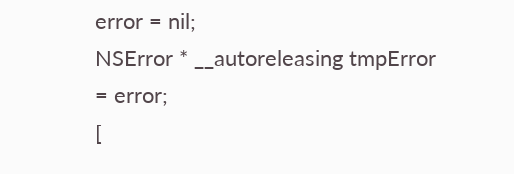error = nil;
NSError * __autoreleasing tmpError = error;
[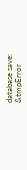database save: &tmpError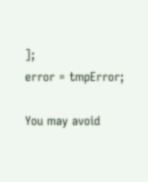];
error = tmpError;

You may avoid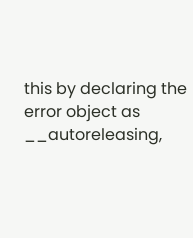this by declaring the error object as __autoreleasing,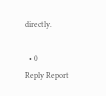directly.

  • 0
Reply Report